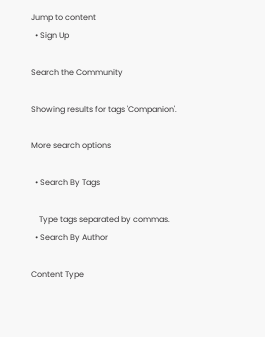Jump to content
  • Sign Up

Search the Community

Showing results for tags 'Companion'.

More search options

  • Search By Tags

    Type tags separated by commas.
  • Search By Author

Content Type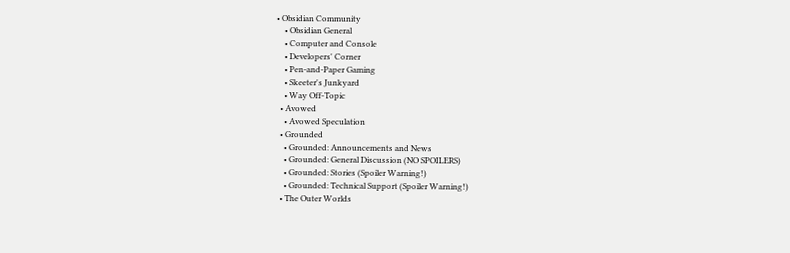• Obsidian Community
    • Obsidian General
    • Computer and Console
    • Developers' Corner
    • Pen-and-Paper Gaming
    • Skeeter's Junkyard
    • Way Off-Topic
  • Avowed
    • Avowed Speculation
  • Grounded
    • Grounded: Announcements and News
    • Grounded: General Discussion (NO SPOILERS)
    • Grounded: Stories (Spoiler Warning!)
    • Grounded: Technical Support (Spoiler Warning!)
  • The Outer Worlds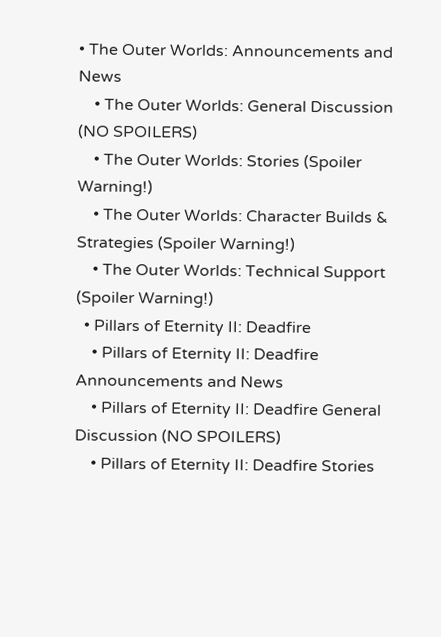• The Outer Worlds: Announcements and News
    • The Outer Worlds: General Discussion (NO SPOILERS)
    • The Outer Worlds: Stories (Spoiler Warning!)
    • The Outer Worlds: Character Builds & Strategies (Spoiler Warning!)
    • The Outer Worlds: Technical Support (Spoiler Warning!)
  • Pillars of Eternity II: Deadfire
    • Pillars of Eternity II: Deadfire Announcements and News
    • Pillars of Eternity II: Deadfire General Discussion (NO SPOILERS)
    • Pillars of Eternity II: Deadfire Stories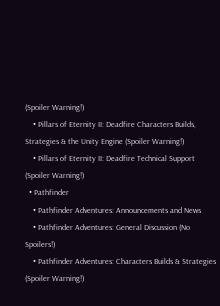(Spoiler Warning!)
    • Pillars of Eternity II: Deadfire Characters Builds, Strategies & the Unity Engine (Spoiler Warning!)
    • Pillars of Eternity II: Deadfire Technical Support (Spoiler Warning!)
  • Pathfinder
    • Pathfinder Adventures: Announcements and News
    • Pathfinder Adventures: General Discussion (No Spoilers!)
    • Pathfinder Adventures: Characters Builds & Strategies (Spoiler Warning!)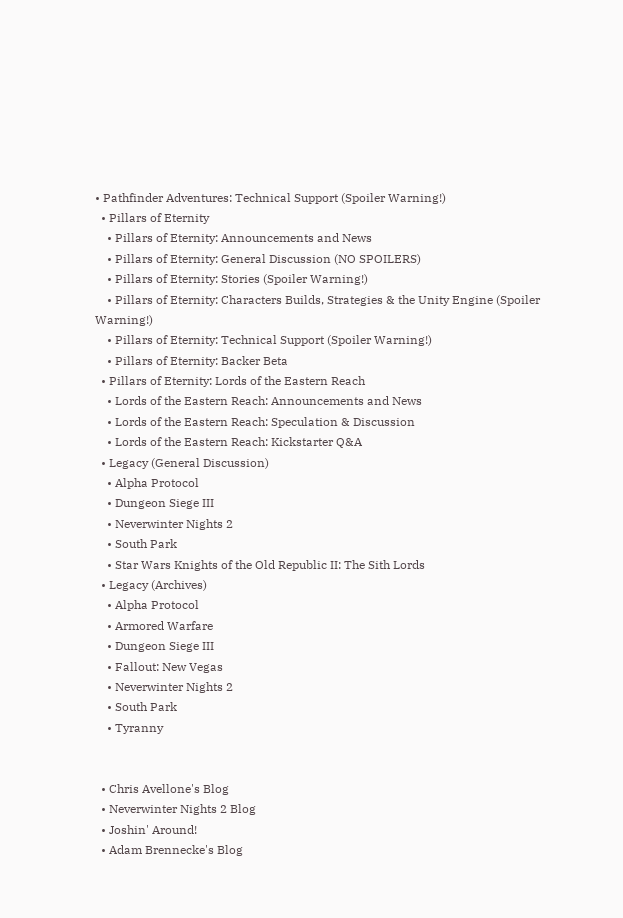• Pathfinder Adventures: Technical Support (Spoiler Warning!)
  • Pillars of Eternity
    • Pillars of Eternity: Announcements and News
    • Pillars of Eternity: General Discussion (NO SPOILERS)
    • Pillars of Eternity: Stories (Spoiler Warning!)
    • Pillars of Eternity: Characters Builds, Strategies & the Unity Engine (Spoiler Warning!)
    • Pillars of Eternity: Technical Support (Spoiler Warning!)
    • Pillars of Eternity: Backer Beta
  • Pillars of Eternity: Lords of the Eastern Reach
    • Lords of the Eastern Reach: Announcements and News
    • Lords of the Eastern Reach: Speculation & Discussion
    • Lords of the Eastern Reach: Kickstarter Q&A
  • Legacy (General Discussion)
    • Alpha Protocol
    • Dungeon Siege III
    • Neverwinter Nights 2
    • South Park
    • Star Wars Knights of the Old Republic II: The Sith Lords
  • Legacy (Archives)
    • Alpha Protocol
    • Armored Warfare
    • Dungeon Siege III
    • Fallout: New Vegas
    • Neverwinter Nights 2
    • South Park
    • Tyranny


  • Chris Avellone's Blog
  • Neverwinter Nights 2 Blog
  • Joshin' Around!
  • Adam Brennecke's Blog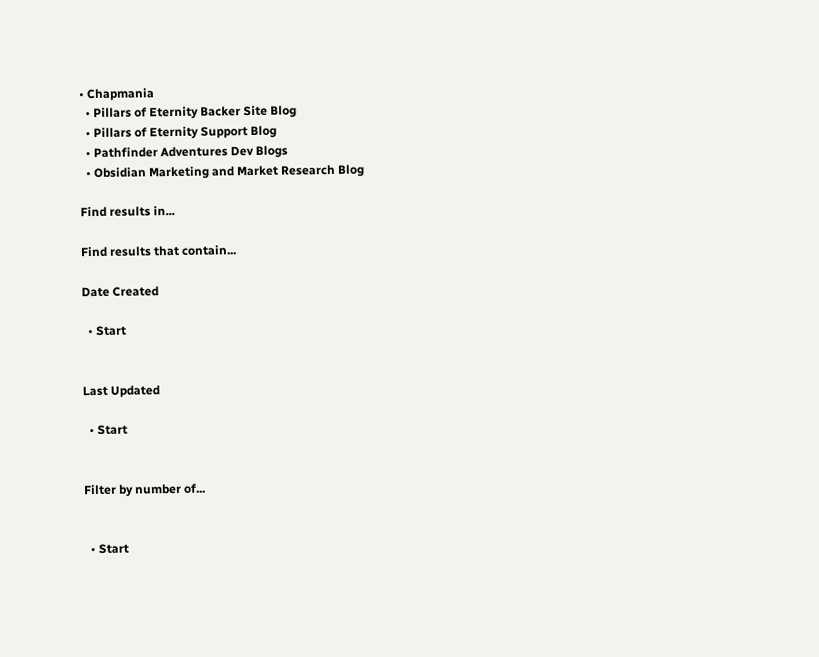• Chapmania
  • Pillars of Eternity Backer Site Blog
  • Pillars of Eternity Support Blog
  • Pathfinder Adventures Dev Blogs
  • Obsidian Marketing and Market Research Blog

Find results in...

Find results that contain...

Date Created

  • Start


Last Updated

  • Start


Filter by number of...


  • Start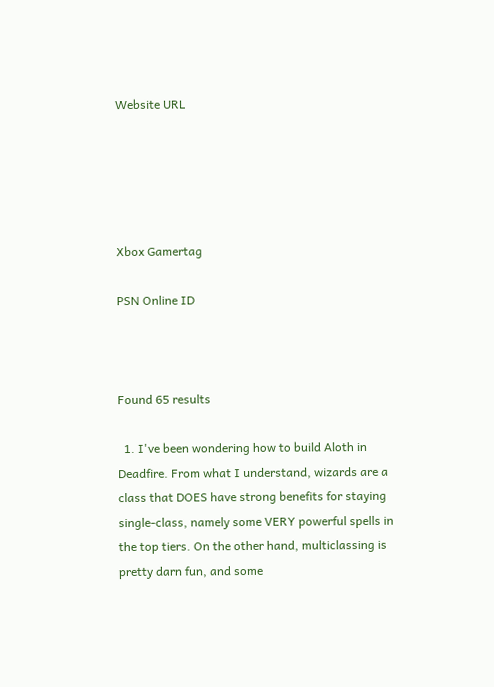Website URL





Xbox Gamertag

PSN Online ID



Found 65 results

  1. I've been wondering how to build Aloth in Deadfire. From what I understand, wizards are a class that DOES have strong benefits for staying single-class, namely some VERY powerful spells in the top tiers. On the other hand, multiclassing is pretty darn fun, and some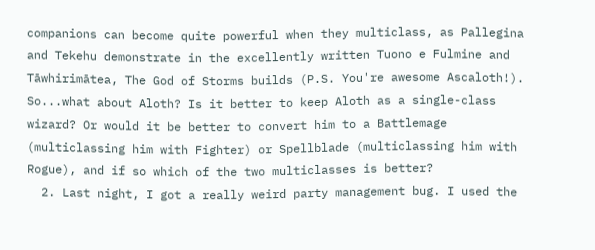companions can become quite powerful when they multiclass, as Pallegina and Tekehu demonstrate in the excellently written Tuono e Fulmine and Tāwhirimātea, The God of Storms builds (P.S. You're awesome Ascaloth!). So...what about Aloth? Is it better to keep Aloth as a single-class wizard? Or would it be better to convert him to a Battlemage (multiclassing him with Fighter) or Spellblade (multiclassing him with Rogue), and if so which of the two multiclasses is better?
  2. Last night, I got a really weird party management bug. I used the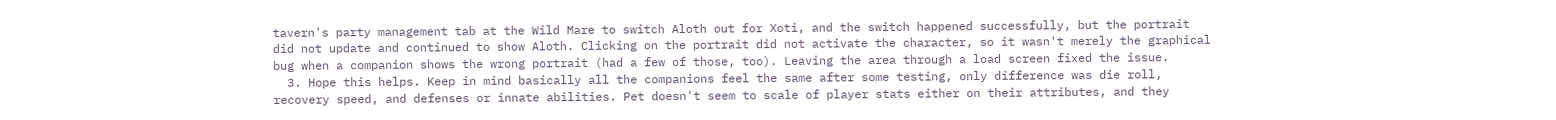tavern's party management tab at the Wild Mare to switch Aloth out for Xoti, and the switch happened successfully, but the portrait did not update and continued to show Aloth. Clicking on the portrait did not activate the character, so it wasn't merely the graphical bug when a companion shows the wrong portrait (had a few of those, too). Leaving the area through a load screen fixed the issue.
  3. Hope this helps. Keep in mind basically all the companions feel the same after some testing, only difference was die roll, recovery speed, and defenses or innate abilities. Pet doesn't seem to scale of player stats either on their attributes, and they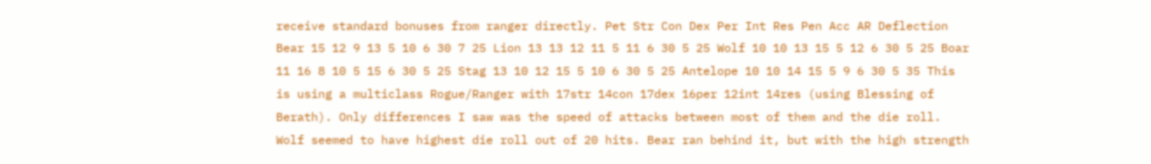receive standard bonuses from ranger directly. Pet Str Con Dex Per Int Res Pen Acc AR Deflection Bear 15 12 9 13 5 10 6 30 7 25 Lion 13 13 12 11 5 11 6 30 5 25 Wolf 10 10 13 15 5 12 6 30 5 25 Boar 11 16 8 10 5 15 6 30 5 25 Stag 13 10 12 15 5 10 6 30 5 25 Antelope 10 10 14 15 5 9 6 30 5 35 This is using a multiclass Rogue/Ranger with 17str 14con 17dex 16per 12int 14res (using Blessing of Berath). Only differences I saw was the speed of attacks between most of them and the die roll. Wolf seemed to have highest die roll out of 20 hits. Bear ran behind it, but with the high strength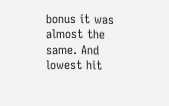bonus it was almost the same. And lowest hit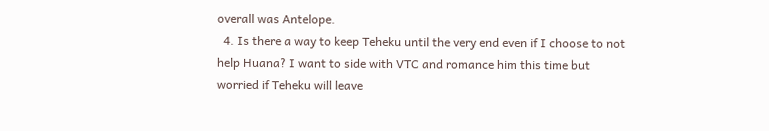overall was Antelope.
  4. Is there a way to keep Teheku until the very end even if I choose to not help Huana? I want to side with VTC and romance him this time but worried if Teheku will leave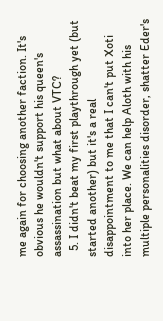me again for choosing another faction. It's obvious he wouldn't support his queen's assassination but what about VTC?
  5. I didn't beat my first playthrough yet (but started another) but it's a real disappointment to me that I can't put Xoti into her place. We can help Aloth with his multiple personalities disorder, shatter Eder's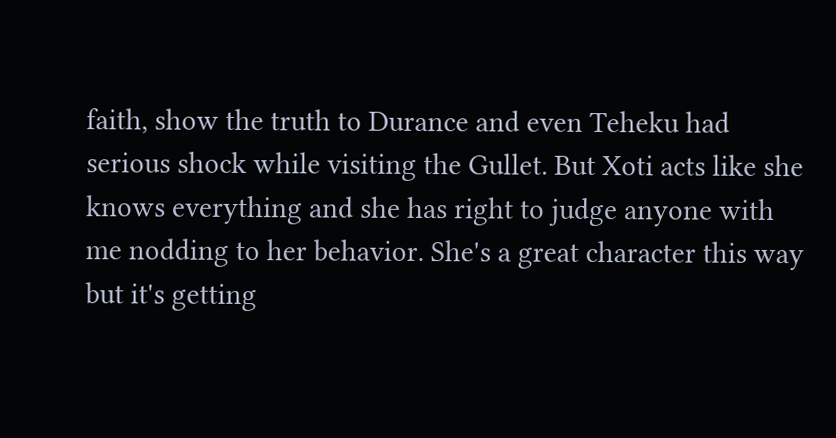faith, show the truth to Durance and even Teheku had serious shock while visiting the Gullet. But Xoti acts like she knows everything and she has right to judge anyone with me nodding to her behavior. She's a great character this way but it's getting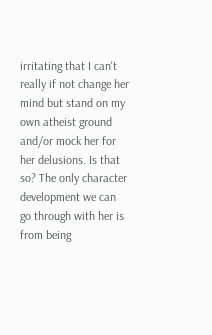irritating that I can't really if not change her mind but stand on my own atheist ground and/or mock her for her delusions. Is that so? The only character development we can go through with her is from being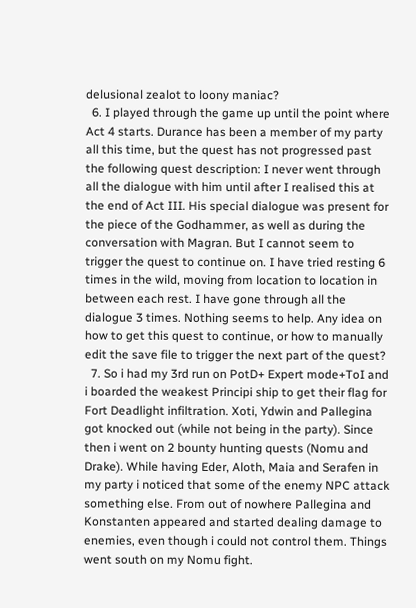delusional zealot to loony maniac?
  6. I played through the game up until the point where Act 4 starts. Durance has been a member of my party all this time, but the quest has not progressed past the following quest description: I never went through all the dialogue with him until after I realised this at the end of Act III. His special dialogue was present for the piece of the Godhammer, as well as during the conversation with Magran. But I cannot seem to trigger the quest to continue on. I have tried resting 6 times in the wild, moving from location to location in between each rest. I have gone through all the dialogue 3 times. Nothing seems to help. Any idea on how to get this quest to continue, or how to manually edit the save file to trigger the next part of the quest?
  7. So i had my 3rd run on PotD+ Expert mode+ToI and i boarded the weakest Principi ship to get their flag for Fort Deadlight infiltration. Xoti, Ydwin and Pallegina got knocked out (while not being in the party). Since then i went on 2 bounty hunting quests (Nomu and Drake). While having Eder, Aloth, Maia and Serafen in my party i noticed that some of the enemy NPC attack something else. From out of nowhere Pallegina and Konstanten appeared and started dealing damage to enemies, even though i could not control them. Things went south on my Nomu fight.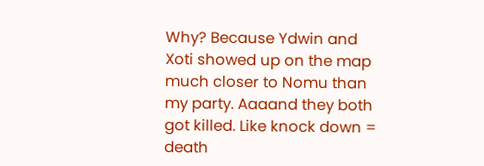Why? Because Ydwin and Xoti showed up on the map much closer to Nomu than my party. Aaaand they both got killed. Like knock down = death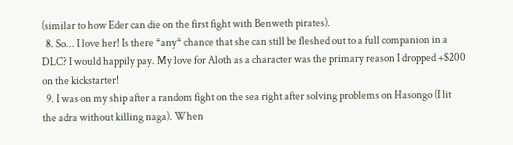(similar to how Eder can die on the first fight with Benweth pirates).
  8. So... I love her! Is there *any* chance that she can still be fleshed out to a full companion in a DLC? I would happily pay. My love for Aloth as a character was the primary reason I dropped +$200 on the kickstarter!
  9. I was on my ship after a random fight on the sea right after solving problems on Hasongo (I lit the adra without killing naga). When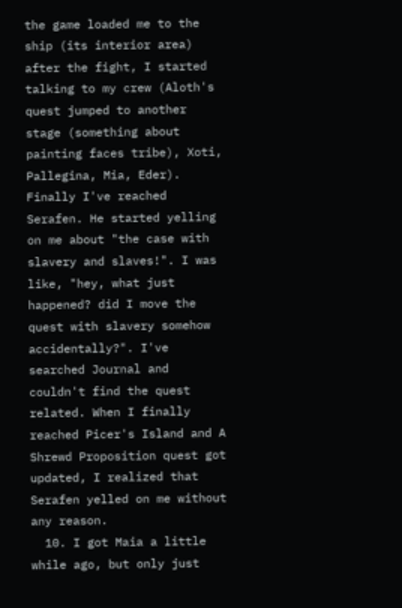the game loaded me to the ship (its interior area) after the fight, I started talking to my crew (Aloth's quest jumped to another stage (something about painting faces tribe), Xoti, Pallegina, Mia, Eder). Finally I've reached Serafen. He started yelling on me about "the case with slavery and slaves!". I was like, "hey, what just happened? did I move the quest with slavery somehow accidentally?". I've searched Journal and couldn't find the quest related. When I finally reached Picer's Island and A Shrewd Proposition quest got updated, I realized that Serafen yelled on me without any reason.
  10. I got Maia a little while ago, but only just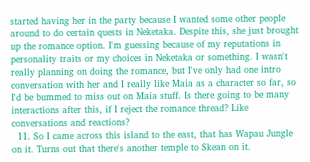started having her in the party because I wanted some other people around to do certain quests in Neketaka. Despite this, she just brought up the romance option. I'm guessing because of my reputations in personality traits or my choices in Neketaka or something. I wasn't really planning on doing the romance, but I've only had one intro conversation with her and I really like Maia as a character so far, so I'd be bummed to miss out on Maia stuff. Is there going to be many interactions after this, if I reject the romance thread? Like conversations and reactions?
  11. So I came across this island to the east, that has Wapau Jungle on it. Turns out that there's another temple to Skean on it.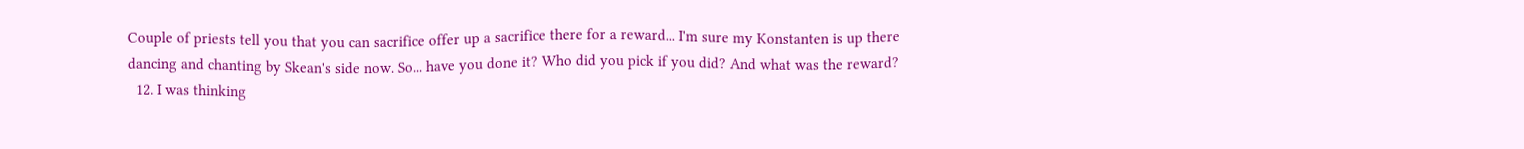Couple of priests tell you that you can sacrifice offer up a sacrifice there for a reward... I'm sure my Konstanten is up there dancing and chanting by Skean's side now. So... have you done it? Who did you pick if you did? And what was the reward?
  12. I was thinking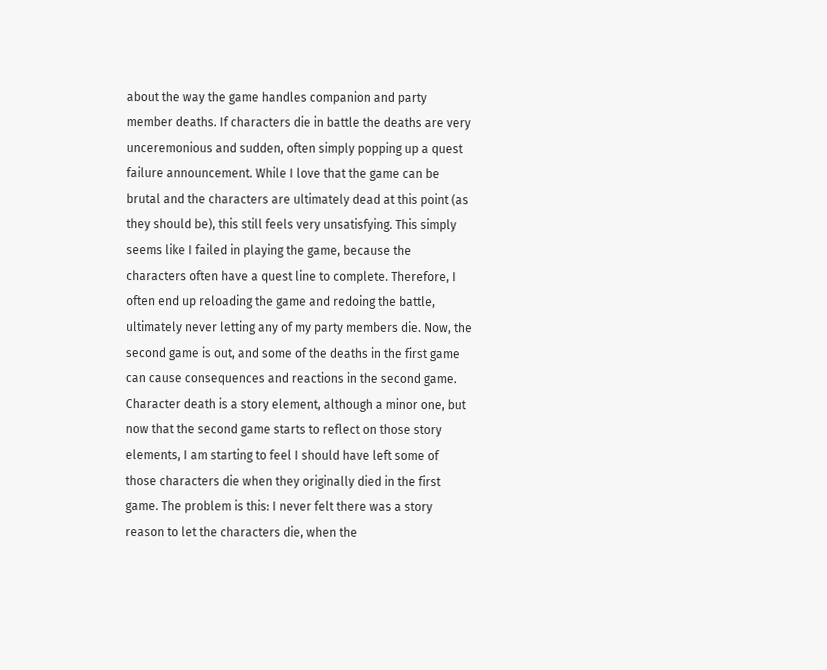about the way the game handles companion and party member deaths. If characters die in battle the deaths are very unceremonious and sudden, often simply popping up a quest failure announcement. While I love that the game can be brutal and the characters are ultimately dead at this point (as they should be), this still feels very unsatisfying. This simply seems like I failed in playing the game, because the characters often have a quest line to complete. Therefore, I often end up reloading the game and redoing the battle, ultimately never letting any of my party members die. Now, the second game is out, and some of the deaths in the first game can cause consequences and reactions in the second game. Character death is a story element, although a minor one, but now that the second game starts to reflect on those story elements, I am starting to feel I should have left some of those characters die when they originally died in the first game. The problem is this: I never felt there was a story reason to let the characters die, when the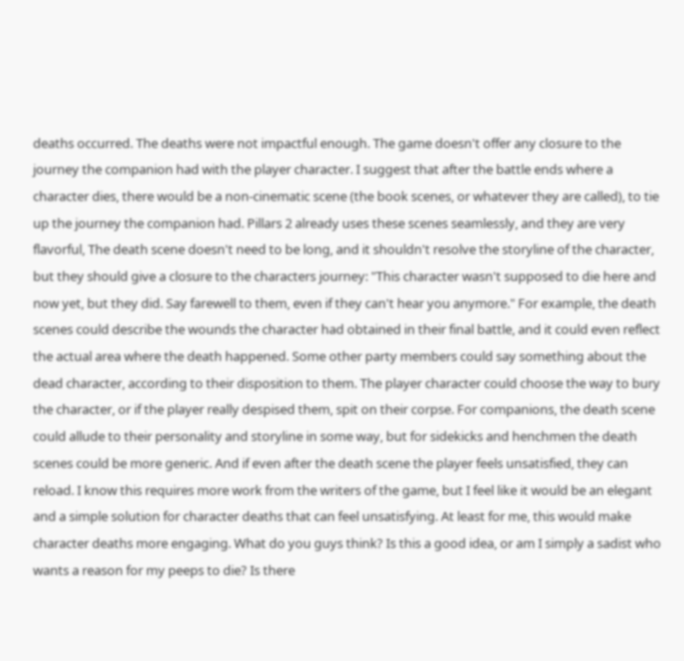deaths occurred. The deaths were not impactful enough. The game doesn't offer any closure to the journey the companion had with the player character. I suggest that after the battle ends where a character dies, there would be a non-cinematic scene (the book scenes, or whatever they are called), to tie up the journey the companion had. Pillars 2 already uses these scenes seamlessly, and they are very flavorful, The death scene doesn't need to be long, and it shouldn't resolve the storyline of the character, but they should give a closure to the characters journey: "This character wasn't supposed to die here and now yet, but they did. Say farewell to them, even if they can't hear you anymore." For example, the death scenes could describe the wounds the character had obtained in their final battle, and it could even reflect the actual area where the death happened. Some other party members could say something about the dead character, according to their disposition to them. The player character could choose the way to bury the character, or if the player really despised them, spit on their corpse. For companions, the death scene could allude to their personality and storyline in some way, but for sidekicks and henchmen the death scenes could be more generic. And if even after the death scene the player feels unsatisfied, they can reload. I know this requires more work from the writers of the game, but I feel like it would be an elegant and a simple solution for character deaths that can feel unsatisfying. At least for me, this would make character deaths more engaging. What do you guys think? Is this a good idea, or am I simply a sadist who wants a reason for my peeps to die? Is there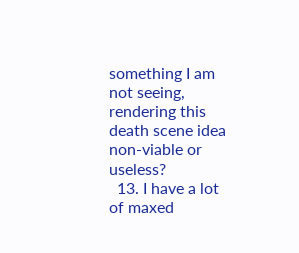something I am not seeing, rendering this death scene idea non-viable or useless?
  13. I have a lot of maxed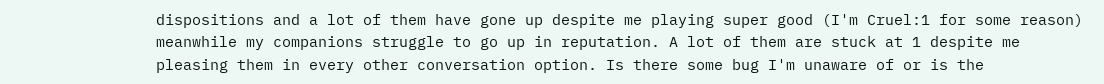dispositions and a lot of them have gone up despite me playing super good (I'm Cruel:1 for some reason) meanwhile my companions struggle to go up in reputation. A lot of them are stuck at 1 despite me pleasing them in every other conversation option. Is there some bug I'm unaware of or is the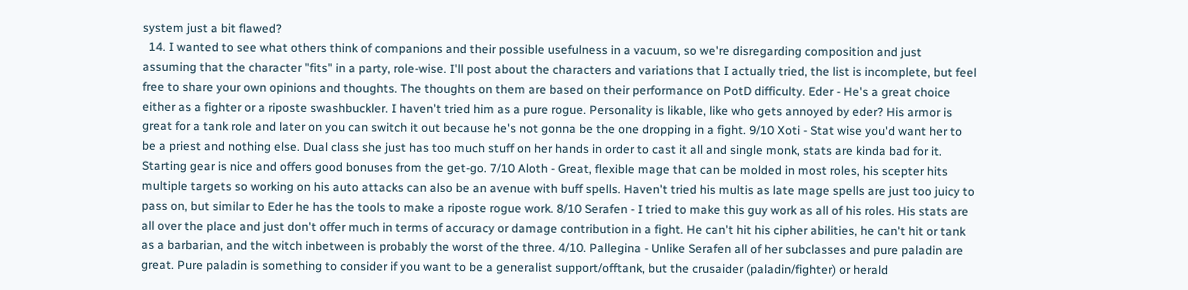system just a bit flawed?
  14. I wanted to see what others think of companions and their possible usefulness in a vacuum, so we're disregarding composition and just assuming that the character "fits" in a party, role-wise. I'll post about the characters and variations that I actually tried, the list is incomplete, but feel free to share your own opinions and thoughts. The thoughts on them are based on their performance on PotD difficulty. Eder - He's a great choice either as a fighter or a riposte swashbuckler. I haven't tried him as a pure rogue. Personality is likable, like who gets annoyed by eder? His armor is great for a tank role and later on you can switch it out because he's not gonna be the one dropping in a fight. 9/10 Xoti - Stat wise you'd want her to be a priest and nothing else. Dual class she just has too much stuff on her hands in order to cast it all and single monk, stats are kinda bad for it. Starting gear is nice and offers good bonuses from the get-go. 7/10 Aloth - Great, flexible mage that can be molded in most roles, his scepter hits multiple targets so working on his auto attacks can also be an avenue with buff spells. Haven't tried his multis as late mage spells are just too juicy to pass on, but similar to Eder he has the tools to make a riposte rogue work. 8/10 Serafen - I tried to make this guy work as all of his roles. His stats are all over the place and just don't offer much in terms of accuracy or damage contribution in a fight. He can't hit his cipher abilities, he can't hit or tank as a barbarian, and the witch inbetween is probably the worst of the three. 4/10. Pallegina - Unlike Serafen all of her subclasses and pure paladin are great. Pure paladin is something to consider if you want to be a generalist support/offtank, but the crusaider (paladin/fighter) or herald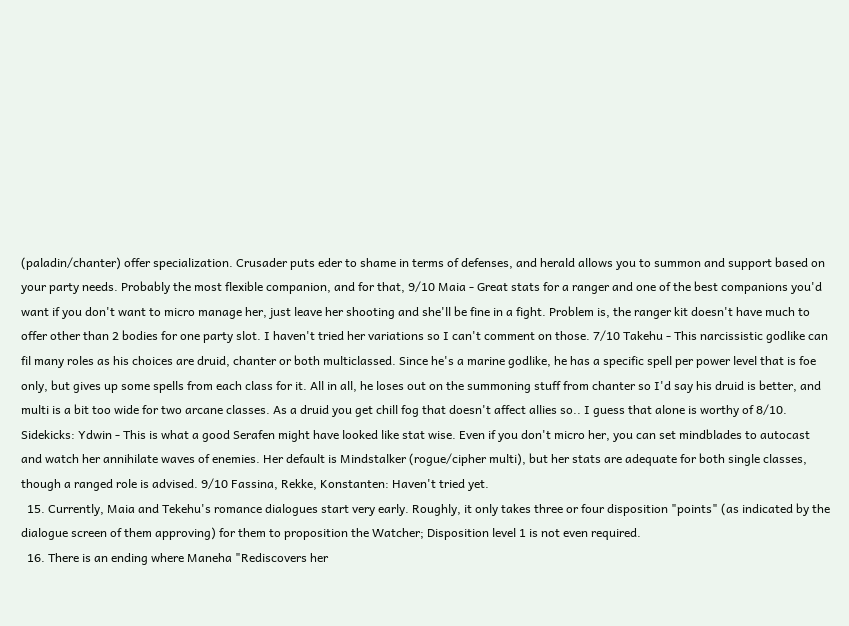(paladin/chanter) offer specialization. Crusader puts eder to shame in terms of defenses, and herald allows you to summon and support based on your party needs. Probably the most flexible companion, and for that, 9/10 Maia - Great stats for a ranger and one of the best companions you'd want if you don't want to micro manage her, just leave her shooting and she'll be fine in a fight. Problem is, the ranger kit doesn't have much to offer other than 2 bodies for one party slot. I haven't tried her variations so I can't comment on those. 7/10 Takehu - This narcissistic godlike can fil many roles as his choices are druid, chanter or both multiclassed. Since he's a marine godlike, he has a specific spell per power level that is foe only, but gives up some spells from each class for it. All in all, he loses out on the summoning stuff from chanter so I'd say his druid is better, and multi is a bit too wide for two arcane classes. As a druid you get chill fog that doesn't affect allies so.. I guess that alone is worthy of 8/10. Sidekicks: Ydwin - This is what a good Serafen might have looked like stat wise. Even if you don't micro her, you can set mindblades to autocast and watch her annihilate waves of enemies. Her default is Mindstalker (rogue/cipher multi), but her stats are adequate for both single classes, though a ranged role is advised. 9/10 Fassina, Rekke, Konstanten: Haven't tried yet.
  15. Currently, Maia and Tekehu's romance dialogues start very early. Roughly, it only takes three or four disposition "points" (as indicated by the dialogue screen of them approving) for them to proposition the Watcher; Disposition level 1 is not even required.
  16. There is an ending where Maneha "Rediscovers her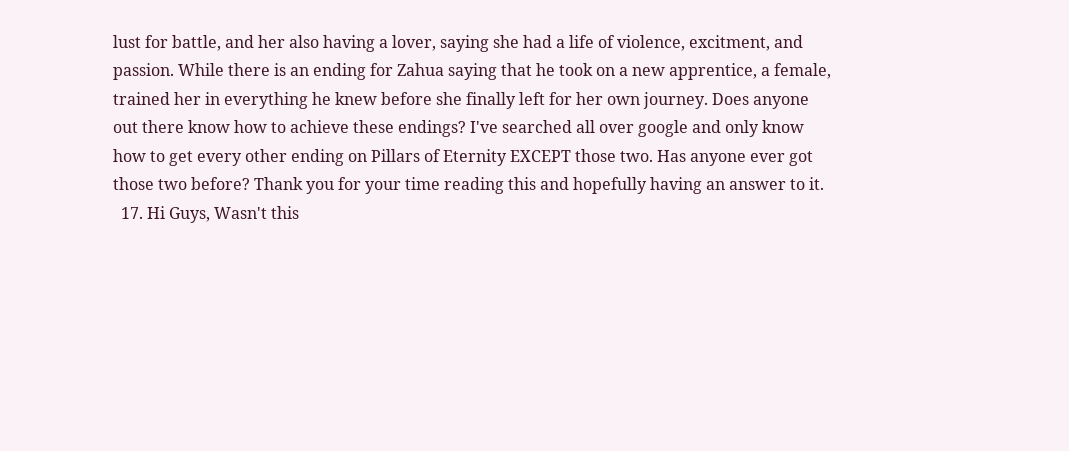lust for battle, and her also having a lover, saying she had a life of violence, excitment, and passion. While there is an ending for Zahua saying that he took on a new apprentice, a female, trained her in everything he knew before she finally left for her own journey. Does anyone out there know how to achieve these endings? I've searched all over google and only know how to get every other ending on Pillars of Eternity EXCEPT those two. Has anyone ever got those two before? Thank you for your time reading this and hopefully having an answer to it.
  17. Hi Guys, Wasn't this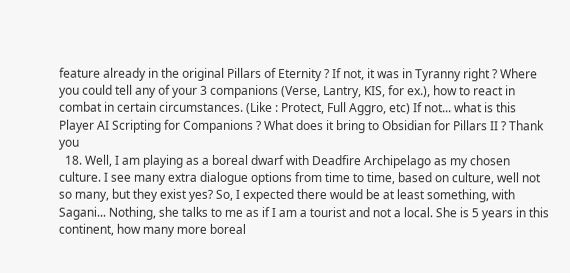feature already in the original Pillars of Eternity ? If not, it was in Tyranny right ? Where you could tell any of your 3 companions (Verse, Lantry, KIS, for ex.), how to react in combat in certain circumstances. (Like : Protect, Full Aggro, etc) If not... what is this Player AI Scripting for Companions ? What does it bring to Obsidian for Pillars II ? Thank you
  18. Well, I am playing as a boreal dwarf with Deadfire Archipelago as my chosen culture. I see many extra dialogue options from time to time, based on culture, well not so many, but they exist yes? So, I expected there would be at least something, with Sagani... Nothing, she talks to me as if I am a tourist and not a local. She is 5 years in this continent, how many more boreal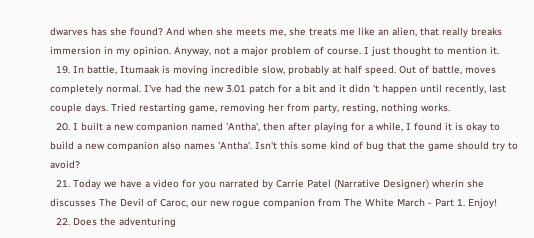dwarves has she found? And when she meets me, she treats me like an alien, that really breaks immersion in my opinion. Anyway, not a major problem of course. I just thought to mention it.
  19. In battle, Itumaak is moving incredible slow, probably at half speed. Out of battle, moves completely normal. I've had the new 3.01 patch for a bit and it didn 't happen until recently, last couple days. Tried restarting game, removing her from party, resting, nothing works.
  20. I built a new companion named 'Antha', then after playing for a while, I found it is okay to build a new companion also names 'Antha'. Isn't this some kind of bug that the game should try to avoid?
  21. Today we have a video for you narrated by Carrie Patel (Narrative Designer) wherin she discusses The Devil of Caroc, our new rogue companion from The White March - Part 1. Enjoy!
  22. Does the adventuring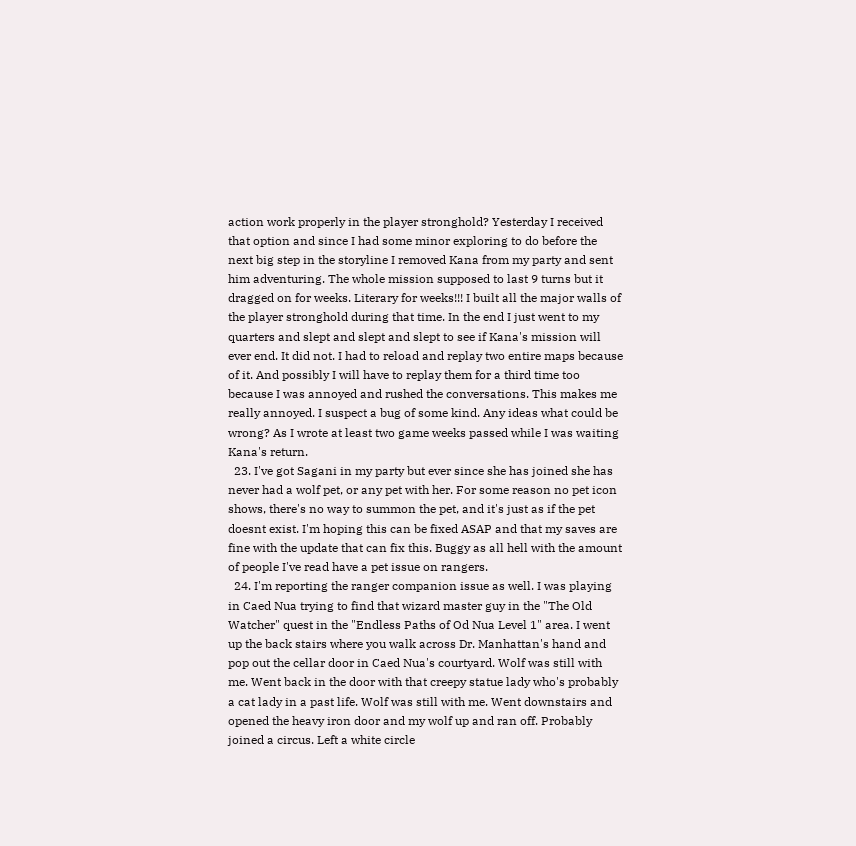action work properly in the player stronghold? Yesterday I received that option and since I had some minor exploring to do before the next big step in the storyline I removed Kana from my party and sent him adventuring. The whole mission supposed to last 9 turns but it dragged on for weeks. Literary for weeks!!! I built all the major walls of the player stronghold during that time. In the end I just went to my quarters and slept and slept and slept to see if Kana's mission will ever end. It did not. I had to reload and replay two entire maps because of it. And possibly I will have to replay them for a third time too because I was annoyed and rushed the conversations. This makes me really annoyed. I suspect a bug of some kind. Any ideas what could be wrong? As I wrote at least two game weeks passed while I was waiting Kana's return.
  23. I've got Sagani in my party but ever since she has joined she has never had a wolf pet, or any pet with her. For some reason no pet icon shows, there's no way to summon the pet, and it's just as if the pet doesnt exist. I'm hoping this can be fixed ASAP and that my saves are fine with the update that can fix this. Buggy as all hell with the amount of people I've read have a pet issue on rangers.
  24. I'm reporting the ranger companion issue as well. I was playing in Caed Nua trying to find that wizard master guy in the "The Old Watcher" quest in the "Endless Paths of Od Nua Level 1" area. I went up the back stairs where you walk across Dr. Manhattan's hand and pop out the cellar door in Caed Nua's courtyard. Wolf was still with me. Went back in the door with that creepy statue lady who's probably a cat lady in a past life. Wolf was still with me. Went downstairs and opened the heavy iron door and my wolf up and ran off. Probably joined a circus. Left a white circle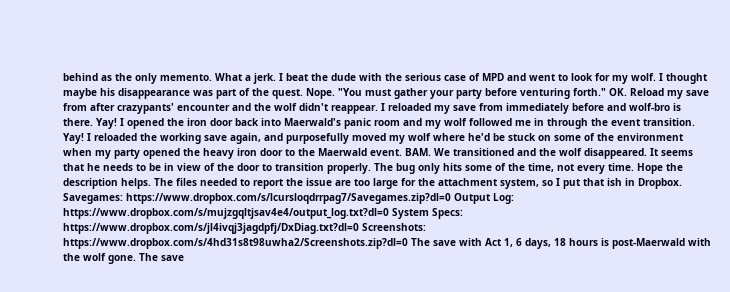behind as the only memento. What a jerk. I beat the dude with the serious case of MPD and went to look for my wolf. I thought maybe his disappearance was part of the quest. Nope. "You must gather your party before venturing forth." OK. Reload my save from after crazypants' encounter and the wolf didn't reappear. I reloaded my save from immediately before and wolf-bro is there. Yay! I opened the iron door back into Maerwald's panic room and my wolf followed me in through the event transition. Yay! I reloaded the working save again, and purposefully moved my wolf where he'd be stuck on some of the environment when my party opened the heavy iron door to the Maerwald event. BAM. We transitioned and the wolf disappeared. It seems that he needs to be in view of the door to transition properly. The bug only hits some of the time, not every time. Hope the description helps. The files needed to report the issue are too large for the attachment system, so I put that ish in Dropbox. Savegames: https://www.dropbox.com/s/lcursloqdrrpag7/Savegames.zip?dl=0 Output Log: https://www.dropbox.com/s/mujzgqltjsav4e4/output_log.txt?dl=0 System Specs: https://www.dropbox.com/s/jl4ivqj3jagdpfj/DxDiag.txt?dl=0 Screenshots: https://www.dropbox.com/s/4hd31s8t98uwha2/Screenshots.zip?dl=0 The save with Act 1, 6 days, 18 hours is post-Maerwald with the wolf gone. The save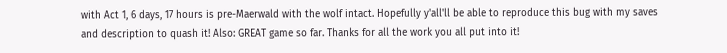with Act 1, 6 days, 17 hours is pre-Maerwald with the wolf intact. Hopefully y'all'll be able to reproduce this bug with my saves and description to quash it! Also: GREAT game so far. Thanks for all the work you all put into it!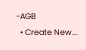-AGB
  • Create New...